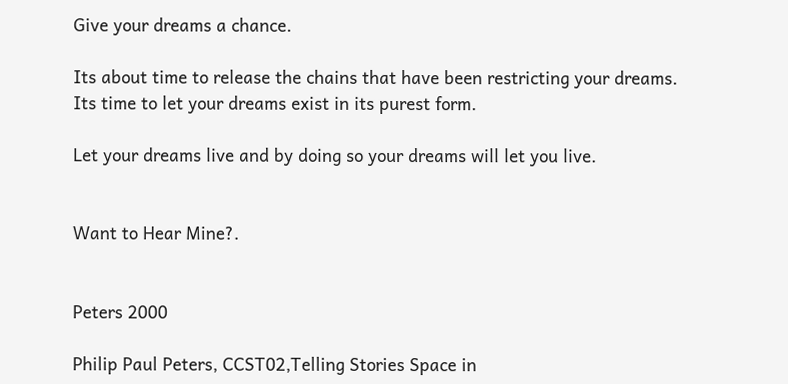Give your dreams a chance.

Its about time to release the chains that have been restricting your dreams. Its time to let your dreams exist in its purest form.

Let your dreams live and by doing so your dreams will let you live.


Want to Hear Mine?.


Peters 2000

Philip Paul Peters, CCST02,Telling Stories Space in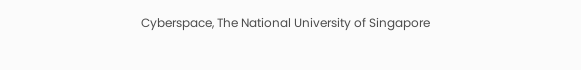Cyberspace, The National University of Singapore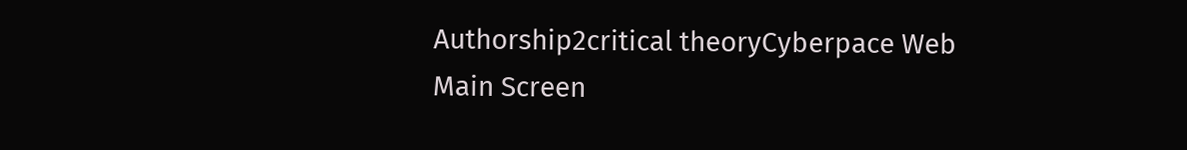Authorship2critical theoryCyberpace Web Main Screen